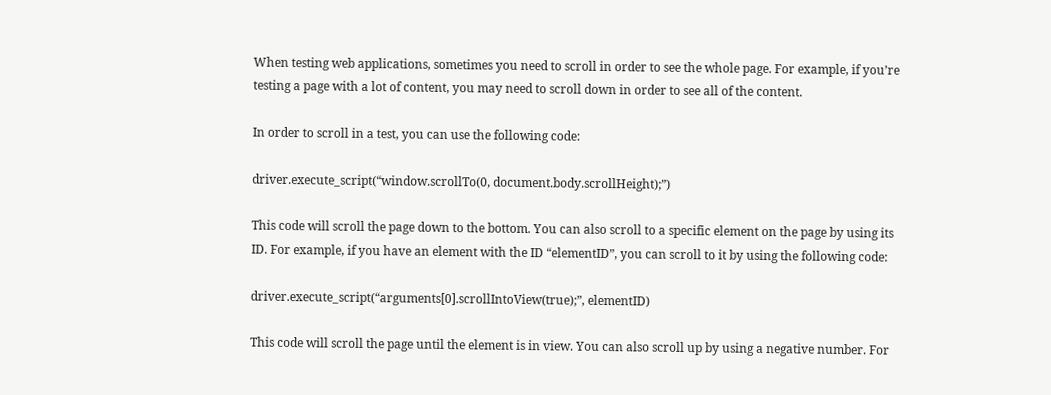When testing web applications, sometimes you need to scroll in order to see the whole page. For example, if you’re testing a page with a lot of content, you may need to scroll down in order to see all of the content.

In order to scroll in a test, you can use the following code:

driver.execute_script(“window.scrollTo(0, document.body.scrollHeight);”)

This code will scroll the page down to the bottom. You can also scroll to a specific element on the page by using its ID. For example, if you have an element with the ID “elementID”, you can scroll to it by using the following code:

driver.execute_script(“arguments[0].scrollIntoView(true);”, elementID)

This code will scroll the page until the element is in view. You can also scroll up by using a negative number. For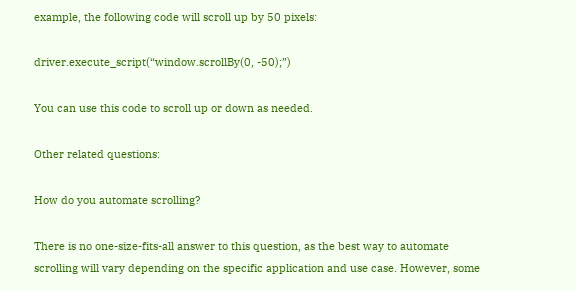example, the following code will scroll up by 50 pixels:

driver.execute_script(“window.scrollBy(0, -50);”)

You can use this code to scroll up or down as needed.

Other related questions:

How do you automate scrolling?

There is no one-size-fits-all answer to this question, as the best way to automate scrolling will vary depending on the specific application and use case. However, some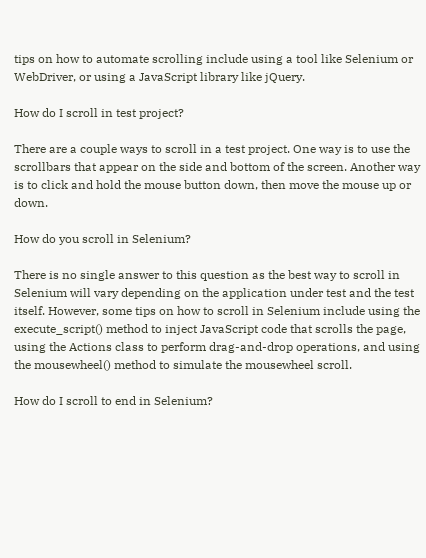tips on how to automate scrolling include using a tool like Selenium or WebDriver, or using a JavaScript library like jQuery.

How do I scroll in test project?

There are a couple ways to scroll in a test project. One way is to use the scrollbars that appear on the side and bottom of the screen. Another way is to click and hold the mouse button down, then move the mouse up or down.

How do you scroll in Selenium?

There is no single answer to this question as the best way to scroll in Selenium will vary depending on the application under test and the test itself. However, some tips on how to scroll in Selenium include using the execute_script() method to inject JavaScript code that scrolls the page, using the Actions class to perform drag-and-drop operations, and using the mousewheel() method to simulate the mousewheel scroll.

How do I scroll to end in Selenium?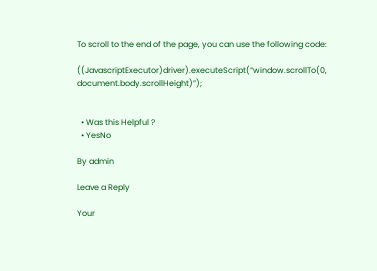To scroll to the end of the page, you can use the following code:

((JavascriptExecutor)driver).executeScript(“window.scrollTo(0, document.body.scrollHeight)”);


  • Was this Helpful ?
  • YesNo

By admin

Leave a Reply

Your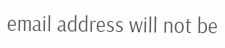email address will not be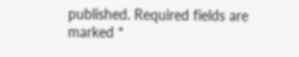published. Required fields are marked *